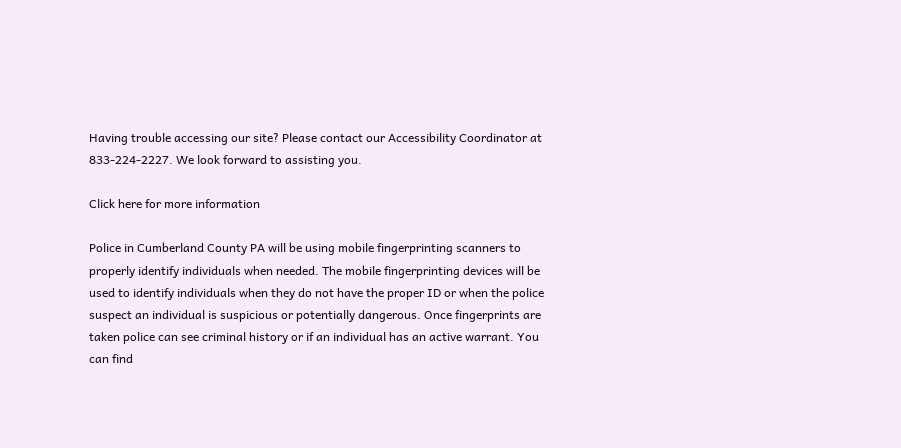Having trouble accessing our site? Please contact our Accessibility Coordinator at 833-224-2227. We look forward to assisting you.

Click here for more information

Police in Cumberland County PA will be using mobile fingerprinting scanners to properly identify individuals when needed. The mobile fingerprinting devices will be used to identify individuals when they do not have the proper ID or when the police suspect an individual is suspicious or potentially dangerous. Once fingerprints are taken police can see criminal history or if an individual has an active warrant. You can find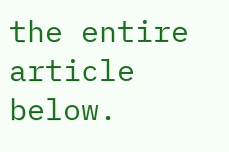the entire article below.